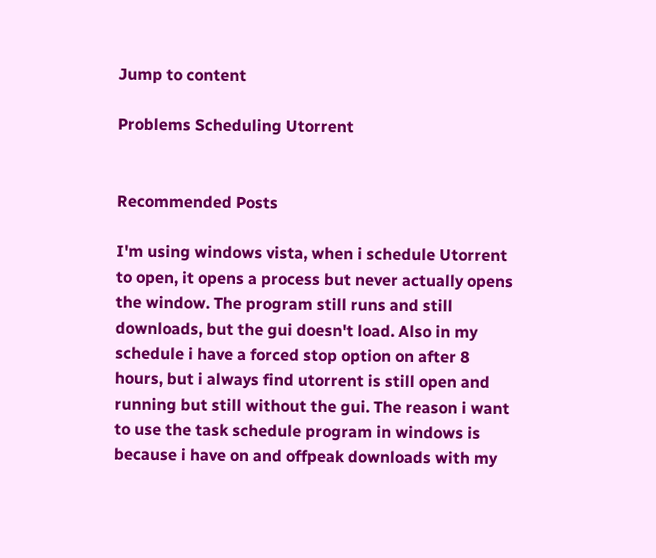Jump to content

Problems Scheduling Utorrent


Recommended Posts

I'm using windows vista, when i schedule Utorrent to open, it opens a process but never actually opens the window. The program still runs and still downloads, but the gui doesn't load. Also in my schedule i have a forced stop option on after 8 hours, but i always find utorrent is still open and running but still without the gui. The reason i want to use the task schedule program in windows is because i have on and offpeak downloads with my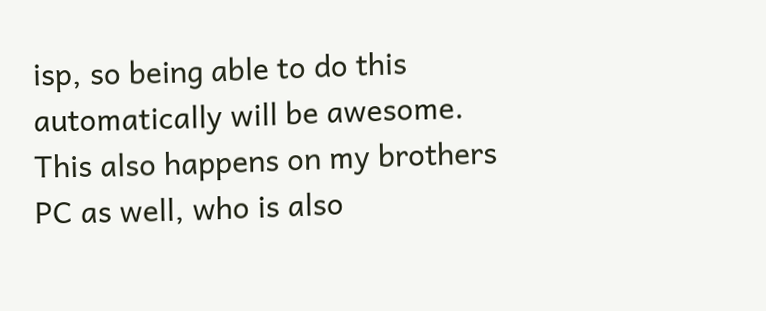isp, so being able to do this automatically will be awesome. This also happens on my brothers PC as well, who is also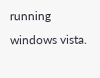running windows vista.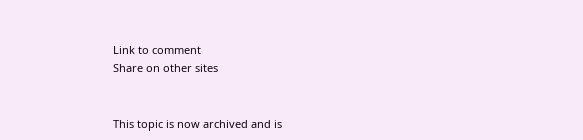Link to comment
Share on other sites


This topic is now archived and is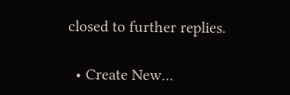closed to further replies.

  • Create New...